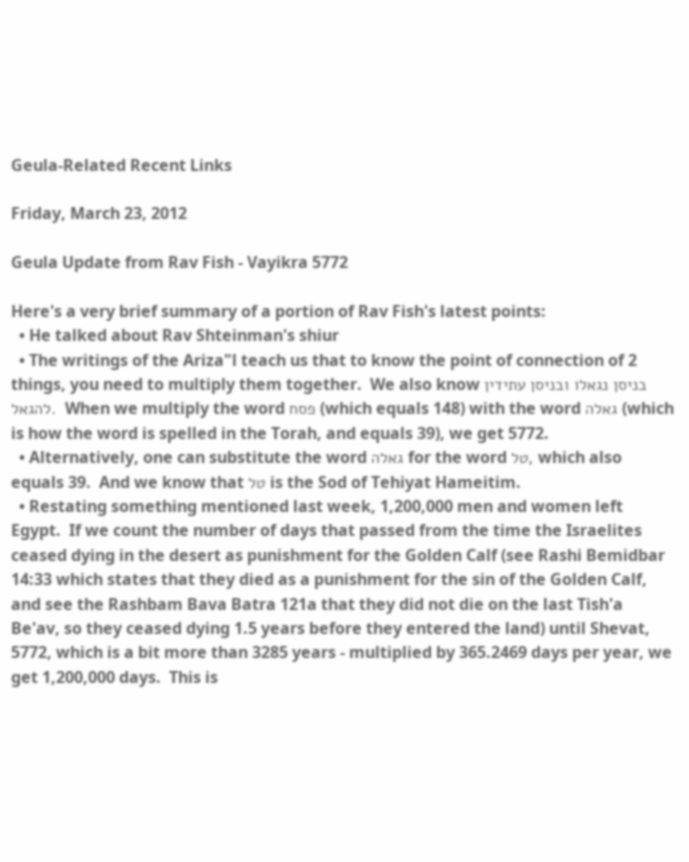Geula-Related Recent Links

Friday, March 23, 2012

Geula Update from Rav Fish - Vayikra 5772

Here's a very brief summary of a portion of Rav Fish's latest points:
  • He talked about Rav Shteinman's shiur
  • The writings of the Ariza"l teach us that to know the point of connection of 2 things, you need to multiply them together.  We also know בניסן נגאלו ובניסן עתידין להגאל.  When we multiply the word פסח (which equals 148) with the word גאלה (which is how the word is spelled in the Torah, and equals 39), we get 5772.
  • Alternatively, one can substitute the word גאלה for the word טל, which also equals 39.  And we know that טל is the Sod of Tehiyat Hameitim.
  • Restating something mentioned last week, 1,200,000 men and women left Egypt.  If we count the number of days that passed from the time the Israelites ceased dying in the desert as punishment for the Golden Calf (see Rashi Bemidbar 14:33 which states that they died as a punishment for the sin of the Golden Calf, and see the Rashbam Bava Batra 121a that they did not die on the last Tish'a Be'av, so they ceased dying 1.5 years before they entered the land) until Shevat, 5772, which is a bit more than 3285 years - multiplied by 365.2469 days per year, we get 1,200,000 days.  This is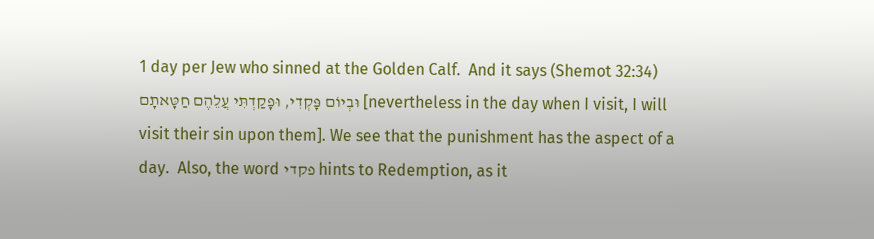1 day per Jew who sinned at the Golden Calf.  And it says (Shemot 32:34) וּבְיוֹם פָּקְדִי, וּפָקַדְתִּי עֲלֵהֶם חַטָּאתָם [nevertheless in the day when I visit, I will visit their sin upon them]. We see that the punishment has the aspect of a day.  Also, the word פקדי hints to Redemption, as it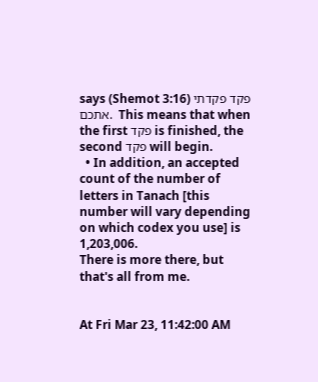says (Shemot 3:16) פקד פקדתי אתכם.  This means that when the first פקד is finished, the second פקד will begin.
  • In addition, an accepted count of the number of letters in Tanach [this number will vary depending on which codex you use] is 1,203,006.
There is more there, but that's all from me.


At Fri Mar 23, 11:42:00 AM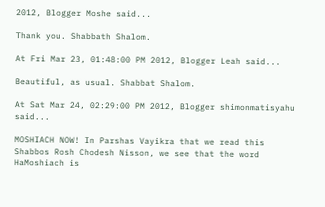2012, Blogger Moshe said...

Thank you. Shabbath Shalom.

At Fri Mar 23, 01:48:00 PM 2012, Blogger Leah said...

Beautiful, as usual. Shabbat Shalom.

At Sat Mar 24, 02:29:00 PM 2012, Blogger shimonmatisyahu said...

MOSHIACH NOW! In Parshas Vayikra that we read this Shabbos Rosh Chodesh Nisson, we see that the word HaMoshiach is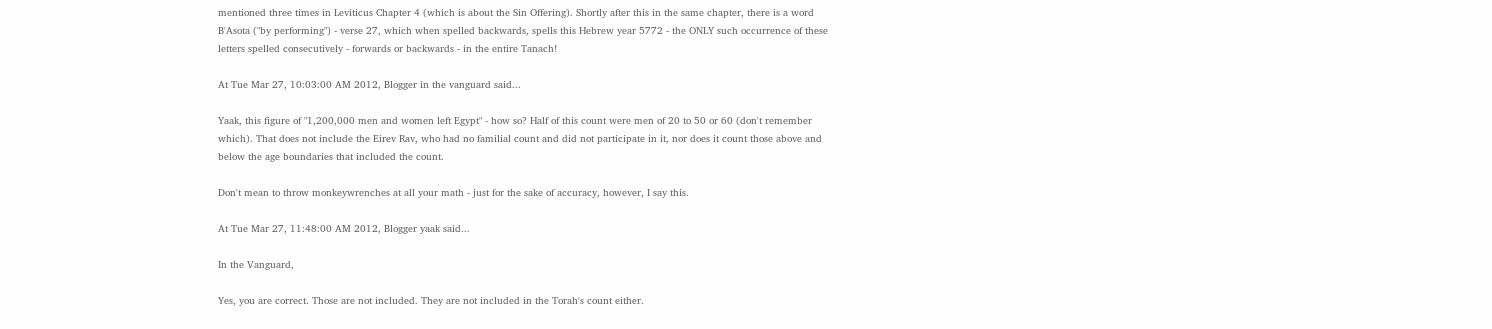mentioned three times in Leviticus Chapter 4 (which is about the Sin Offering). Shortly after this in the same chapter, there is a word B'Asota ("by performing") - verse 27, which when spelled backwards, spells this Hebrew year 5772 - the ONLY such occurrence of these letters spelled consecutively - forwards or backwards - in the entire Tanach!

At Tue Mar 27, 10:03:00 AM 2012, Blogger in the vanguard said...

Yaak, this figure of "1,200,000 men and women left Egypt" - how so? Half of this count were men of 20 to 50 or 60 (don't remember which). That does not include the Eirev Rav, who had no familial count and did not participate in it, nor does it count those above and below the age boundaries that included the count.

Don't mean to throw monkeywrenches at all your math - just for the sake of accuracy, however, I say this.

At Tue Mar 27, 11:48:00 AM 2012, Blogger yaak said...

In the Vanguard,

Yes, you are correct. Those are not included. They are not included in the Torah's count either.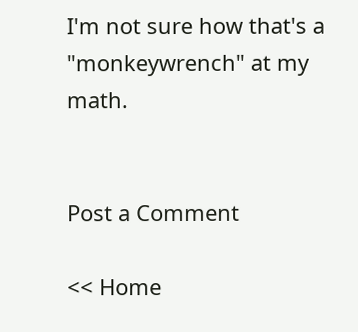I'm not sure how that's a "monkeywrench" at my math.


Post a Comment

<< Home